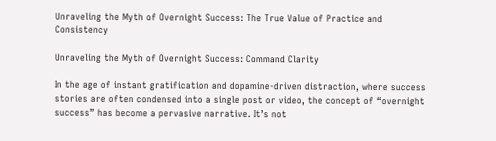Unraveling the Myth of Overnight Success: The True Value of Practice and Consistency

Unraveling the Myth of Overnight Success: Command Clarity

In the age of instant gratification and dopamine-driven distraction, where success stories are often condensed into a single post or video, the concept of “overnight success” has become a pervasive narrative. It’s not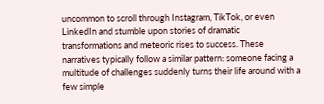uncommon to scroll through Instagram, TikTok, or even LinkedIn and stumble upon stories of dramatic transformations and meteoric rises to success. These narratives typically follow a similar pattern: someone facing a multitude of challenges suddenly turns their life around with a few simple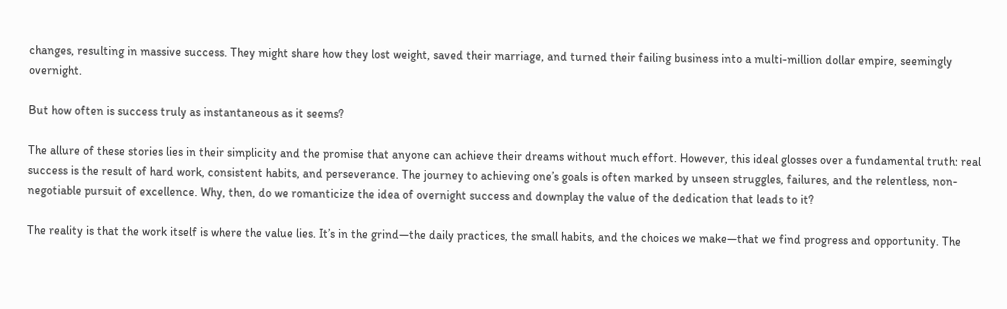changes, resulting in massive success. They might share how they lost weight, saved their marriage, and turned their failing business into a multi-million dollar empire, seemingly overnight.

But how often is success truly as instantaneous as it seems?

The allure of these stories lies in their simplicity and the promise that anyone can achieve their dreams without much effort. However, this ideal glosses over a fundamental truth: real success is the result of hard work, consistent habits, and perseverance. The journey to achieving one’s goals is often marked by unseen struggles, failures, and the relentless, non-negotiable pursuit of excellence. Why, then, do we romanticize the idea of overnight success and downplay the value of the dedication that leads to it?

The reality is that the work itself is where the value lies. It’s in the grind—the daily practices, the small habits, and the choices we make—that we find progress and opportunity. The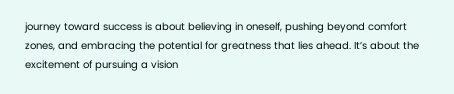journey toward success is about believing in oneself, pushing beyond comfort zones, and embracing the potential for greatness that lies ahead. It’s about the excitement of pursuing a vision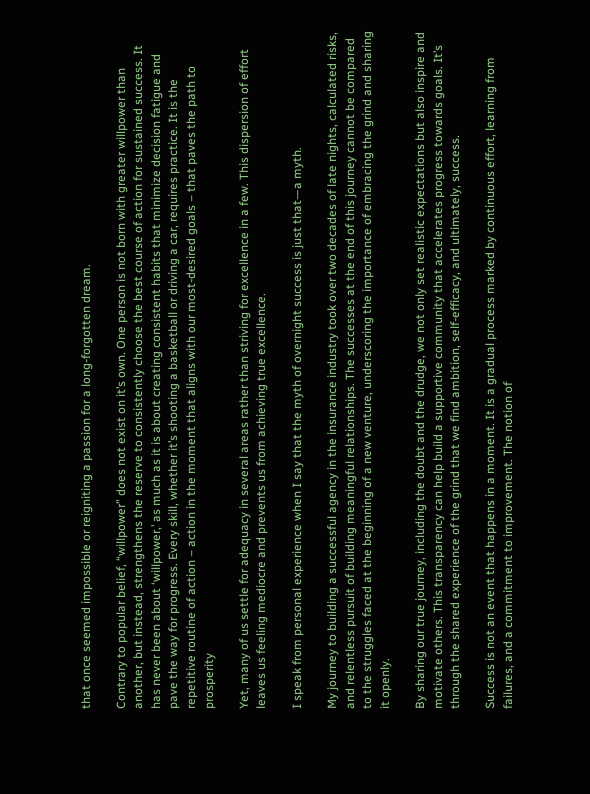that once seemed impossible or reigniting a passion for a long-forgotten dream.

Contrary to popular belief, “willpower” does not exist on it’s own. One person is not born with greater willpower than another, but instead, strengthens the reserve to consistently choose the best course of action for sustained success. It has never been about ‘willpower,’ as much as it is about creating consistent habits that minimize decision fatigue and pave the way for progress. Every skill, whether it’s shooting a basketball or driving a car, requires practice. It is the repetitive routine of action – action in the moment that aligns with our most-desired goals – that paves the path to prosperity

Yet, many of us settle for adequacy in several areas rather than striving for excellence in a few. This dispersion of effort leaves us feeling mediocre and prevents us from achieving true excellence.

I speak from personal experience when I say that the myth of overnight success is just that—a myth.

My journey to building a successful agency in the insurance industry took over two decades of late nights, calculated risks, and relentless pursuit of building meaningful relationships. The successes at the end of this journey cannot be compared to the struggles faced at the beginning of a new venture, underscoring the importance of embracing the grind and sharing it openly.

By sharing our true journey, including the doubt and the drudge, we not only set realistic expectations but also inspire and motivate others. This transparency can help build a supportive community that accelerates progress towards goals. It’s through the shared experience of the grind that we find ambition, self-efficacy, and ultimately, success.

Success is not an event that happens in a moment. It is a gradual process marked by continuous effort, learning from failures, and a commitment to improvement. The notion of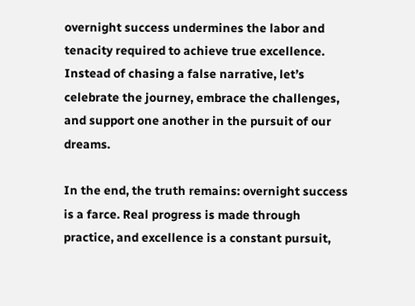overnight success undermines the labor and tenacity required to achieve true excellence. Instead of chasing a false narrative, let’s celebrate the journey, embrace the challenges, and support one another in the pursuit of our dreams.

In the end, the truth remains: overnight success is a farce. Real progress is made through practice, and excellence is a constant pursuit,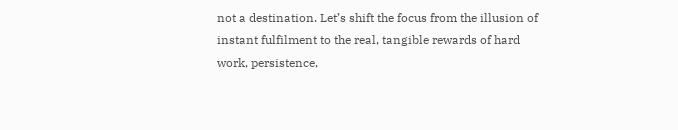not a destination. Let’s shift the focus from the illusion of instant fulfilment to the real, tangible rewards of hard work, persistence,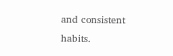and consistent habits.